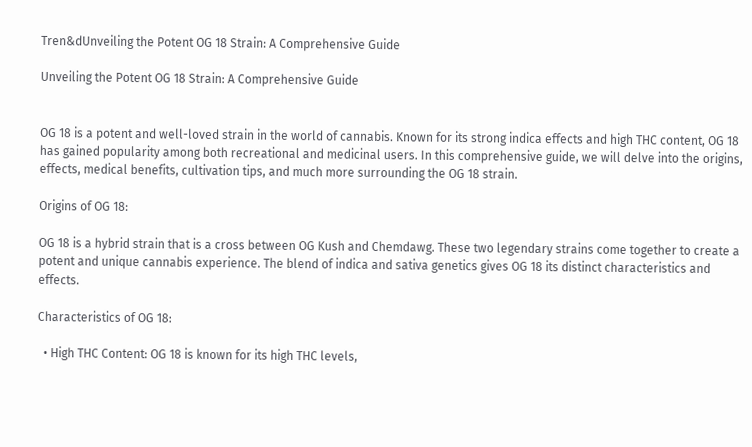Tren&dUnveiling the Potent OG 18 Strain: A Comprehensive Guide

Unveiling the Potent OG 18 Strain: A Comprehensive Guide


OG 18 is a potent and well-loved strain in the world of cannabis. Known for its strong indica effects and high THC content, OG 18 has gained popularity among both recreational and medicinal users. In this comprehensive guide, we will delve into the origins, effects, medical benefits, cultivation tips, and much more surrounding the OG 18 strain.

Origins of OG 18:

OG 18 is a hybrid strain that is a cross between OG Kush and Chemdawg. These two legendary strains come together to create a potent and unique cannabis experience. The blend of indica and sativa genetics gives OG 18 its distinct characteristics and effects.

Characteristics of OG 18:

  • High THC Content: OG 18 is known for its high THC levels,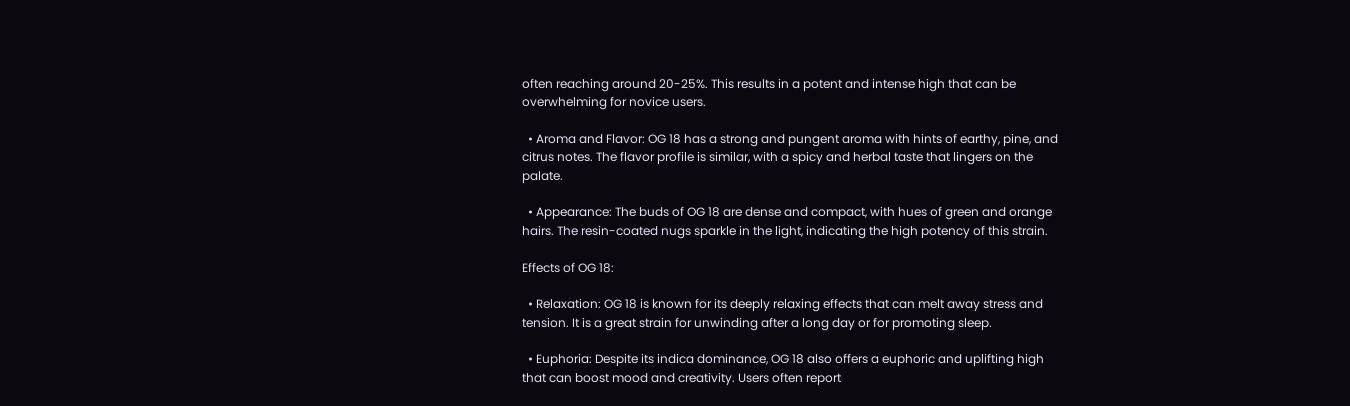often reaching around 20-25%. This results in a potent and intense high that can be overwhelming for novice users.

  • Aroma and Flavor: OG 18 has a strong and pungent aroma with hints of earthy, pine, and citrus notes. The flavor profile is similar, with a spicy and herbal taste that lingers on the palate.

  • Appearance: The buds of OG 18 are dense and compact, with hues of green and orange hairs. The resin-coated nugs sparkle in the light, indicating the high potency of this strain.

Effects of OG 18:

  • Relaxation: OG 18 is known for its deeply relaxing effects that can melt away stress and tension. It is a great strain for unwinding after a long day or for promoting sleep.

  • Euphoria: Despite its indica dominance, OG 18 also offers a euphoric and uplifting high that can boost mood and creativity. Users often report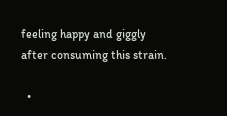feeling happy and giggly after consuming this strain.

  •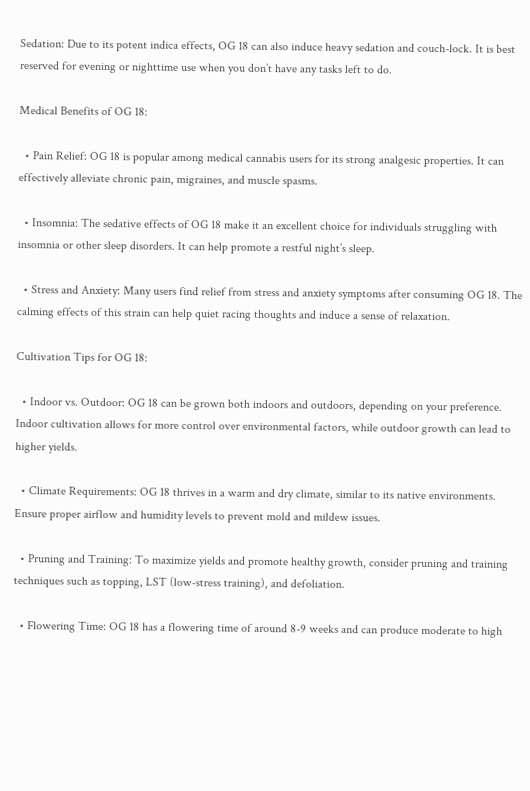Sedation: Due to its potent indica effects, OG 18 can also induce heavy sedation and couch-lock. It is best reserved for evening or nighttime use when you don’t have any tasks left to do.

Medical Benefits of OG 18:

  • Pain Relief: OG 18 is popular among medical cannabis users for its strong analgesic properties. It can effectively alleviate chronic pain, migraines, and muscle spasms.

  • Insomnia: The sedative effects of OG 18 make it an excellent choice for individuals struggling with insomnia or other sleep disorders. It can help promote a restful night’s sleep.

  • Stress and Anxiety: Many users find relief from stress and anxiety symptoms after consuming OG 18. The calming effects of this strain can help quiet racing thoughts and induce a sense of relaxation.

Cultivation Tips for OG 18:

  • Indoor vs. Outdoor: OG 18 can be grown both indoors and outdoors, depending on your preference. Indoor cultivation allows for more control over environmental factors, while outdoor growth can lead to higher yields.

  • Climate Requirements: OG 18 thrives in a warm and dry climate, similar to its native environments. Ensure proper airflow and humidity levels to prevent mold and mildew issues.

  • Pruning and Training: To maximize yields and promote healthy growth, consider pruning and training techniques such as topping, LST (low-stress training), and defoliation.

  • Flowering Time: OG 18 has a flowering time of around 8-9 weeks and can produce moderate to high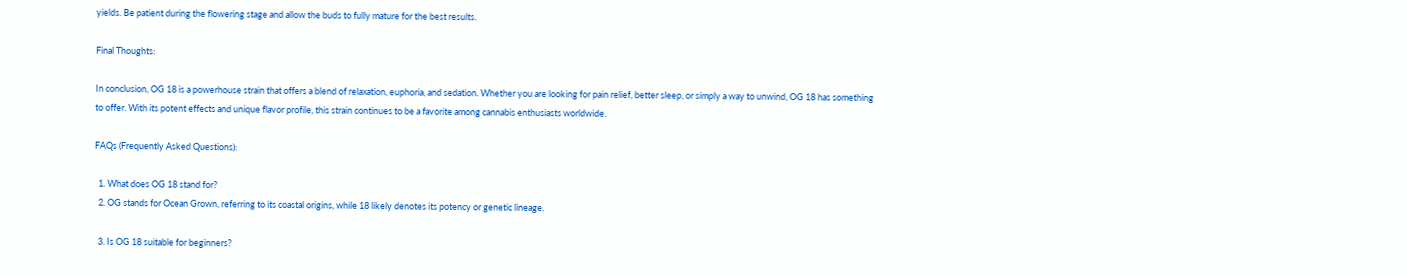yields. Be patient during the flowering stage and allow the buds to fully mature for the best results.

Final Thoughts:

In conclusion, OG 18 is a powerhouse strain that offers a blend of relaxation, euphoria, and sedation. Whether you are looking for pain relief, better sleep, or simply a way to unwind, OG 18 has something to offer. With its potent effects and unique flavor profile, this strain continues to be a favorite among cannabis enthusiasts worldwide.

FAQs (Frequently Asked Questions):

  1. What does OG 18 stand for?
  2. OG stands for Ocean Grown, referring to its coastal origins, while 18 likely denotes its potency or genetic lineage.

  3. Is OG 18 suitable for beginners?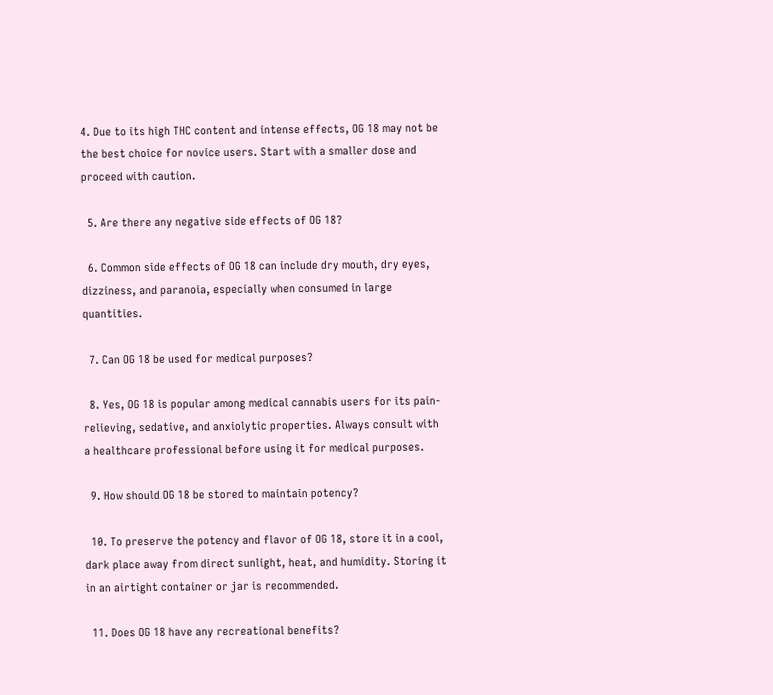4. Due to its high THC content and intense effects, OG 18 may not be the best choice for novice users. Start with a smaller dose and proceed with caution.

  5. Are there any negative side effects of OG 18?

  6. Common side effects of OG 18 can include dry mouth, dry eyes, dizziness, and paranoia, especially when consumed in large quantities.

  7. Can OG 18 be used for medical purposes?

  8. Yes, OG 18 is popular among medical cannabis users for its pain-relieving, sedative, and anxiolytic properties. Always consult with a healthcare professional before using it for medical purposes.

  9. How should OG 18 be stored to maintain potency?

  10. To preserve the potency and flavor of OG 18, store it in a cool, dark place away from direct sunlight, heat, and humidity. Storing it in an airtight container or jar is recommended.

  11. Does OG 18 have any recreational benefits?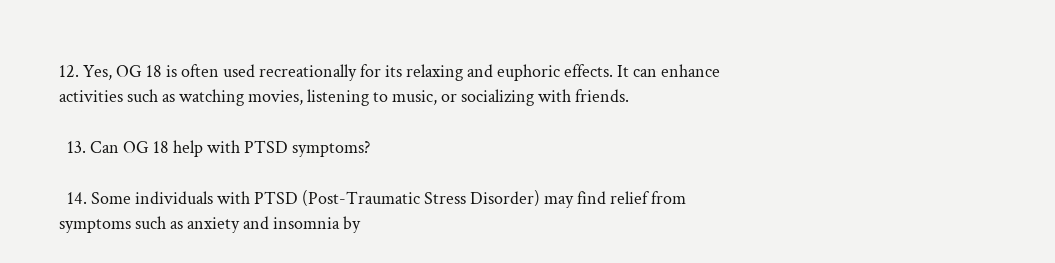12. Yes, OG 18 is often used recreationally for its relaxing and euphoric effects. It can enhance activities such as watching movies, listening to music, or socializing with friends.

  13. Can OG 18 help with PTSD symptoms?

  14. Some individuals with PTSD (Post-Traumatic Stress Disorder) may find relief from symptoms such as anxiety and insomnia by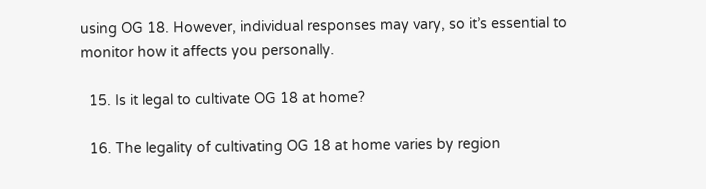using OG 18. However, individual responses may vary, so it’s essential to monitor how it affects you personally.

  15. Is it legal to cultivate OG 18 at home?

  16. The legality of cultivating OG 18 at home varies by region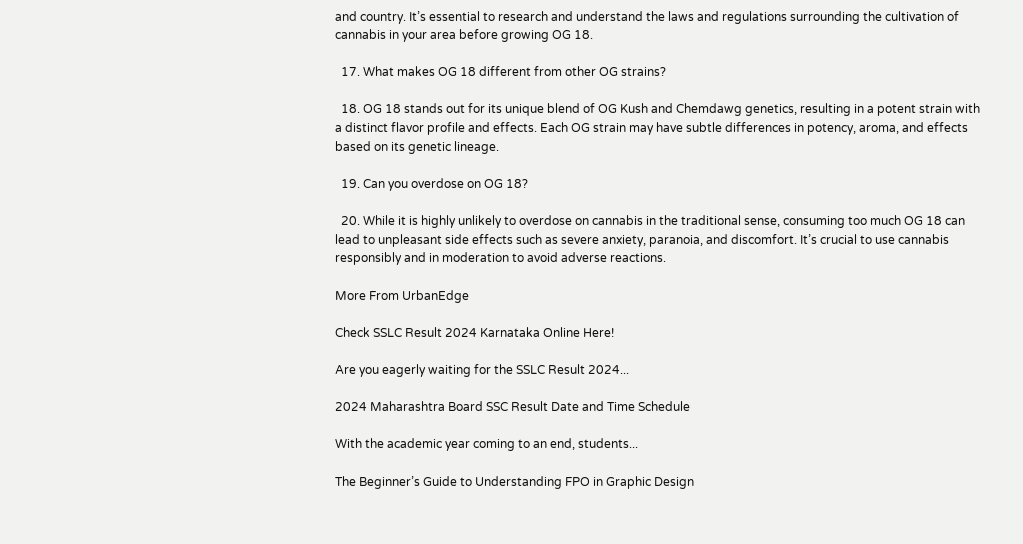and country. It’s essential to research and understand the laws and regulations surrounding the cultivation of cannabis in your area before growing OG 18.

  17. What makes OG 18 different from other OG strains?

  18. OG 18 stands out for its unique blend of OG Kush and Chemdawg genetics, resulting in a potent strain with a distinct flavor profile and effects. Each OG strain may have subtle differences in potency, aroma, and effects based on its genetic lineage.

  19. Can you overdose on OG 18?

  20. While it is highly unlikely to overdose on cannabis in the traditional sense, consuming too much OG 18 can lead to unpleasant side effects such as severe anxiety, paranoia, and discomfort. It’s crucial to use cannabis responsibly and in moderation to avoid adverse reactions.

More From UrbanEdge

Check SSLC Result 2024 Karnataka Online Here!

Are you eagerly waiting for the SSLC Result 2024...

2024 Maharashtra Board SSC Result Date and Time Schedule

With the academic year coming to an end, students...

The Beginner’s Guide to Understanding FPO in Graphic Design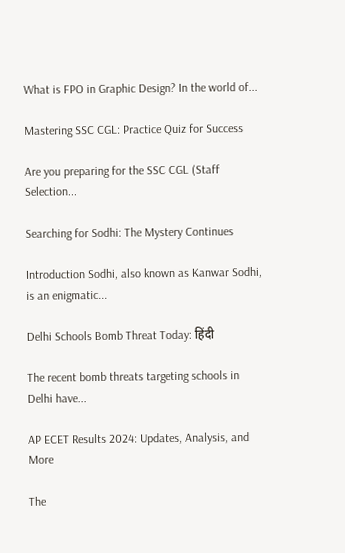What is FPO in Graphic Design? In the world of...

Mastering SSC CGL: Practice Quiz for Success

Are you preparing for the SSC CGL (Staff Selection...

Searching for Sodhi: The Mystery Continues

Introduction Sodhi, also known as Kanwar Sodhi, is an enigmatic...

Delhi Schools Bomb Threat Today: हिंदी

The recent bomb threats targeting schools in Delhi have...

AP ECET Results 2024: Updates, Analysis, and More

The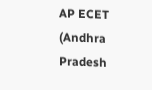AP ECET (Andhra Pradesh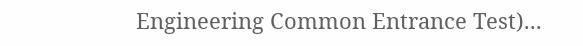Engineering Common Entrance Test)...